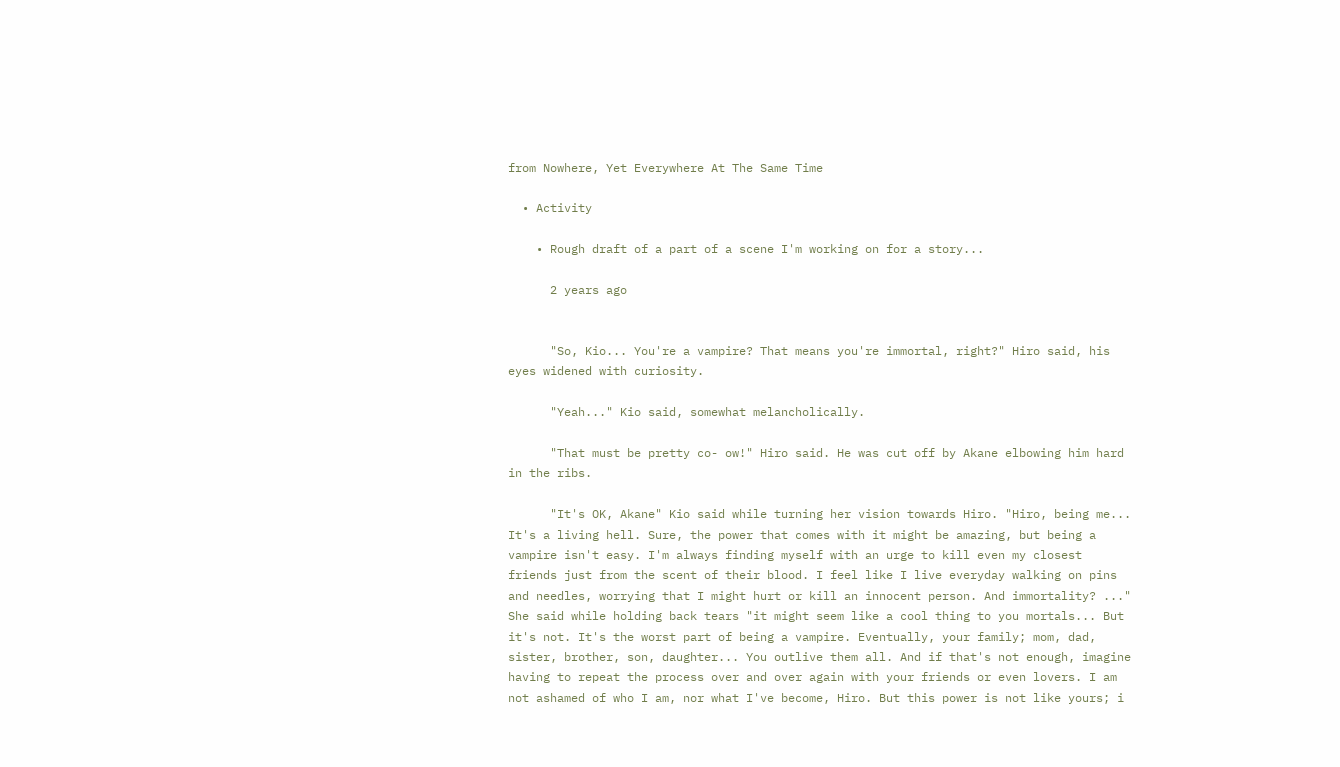from Nowhere, Yet Everywhere At The Same Time

  • Activity

    • Rough draft of a part of a scene I'm working on for a story...

      2 years ago


      "So, Kio... You're a vampire? That means you're immortal, right?" Hiro said, his eyes widened with curiosity.

      "Yeah..." Kio said, somewhat melancholically.

      "That must be pretty co- ow!" Hiro said. He was cut off by Akane elbowing him hard in the ribs.

      "It's OK, Akane" Kio said while turning her vision towards Hiro. "Hiro, being me... It's a living hell. Sure, the power that comes with it might be amazing, but being a vampire isn't easy. I'm always finding myself with an urge to kill even my closest friends just from the scent of their blood. I feel like I live everyday walking on pins and needles, worrying that I might hurt or kill an innocent person. And immortality? ..." She said while holding back tears "it might seem like a cool thing to you mortals... But it's not. It's the worst part of being a vampire. Eventually, your family; mom, dad, sister, brother, son, daughter... You outlive them all. And if that's not enough, imagine having to repeat the process over and over again with your friends or even lovers. I am not ashamed of who I am, nor what I've become, Hiro. But this power is not like yours; i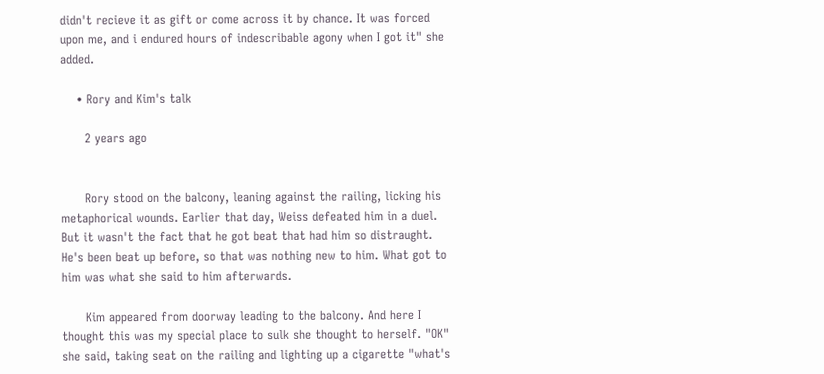didn't recieve it as gift or come across it by chance. It was forced upon me, and i endured hours of indescribable agony when I got it" she added.

    • Rory and Kim's talk

      2 years ago


      Rory stood on the balcony, leaning against the railing, licking his metaphorical wounds. Earlier that day, Weiss defeated him in a duel. But it wasn't the fact that he got beat that had him so distraught. He's been beat up before, so that was nothing new to him. What got to him was what she said to him afterwards.

      Kim appeared from doorway leading to the balcony. And here I thought this was my special place to sulk she thought to herself. "OK" she said, taking seat on the railing and lighting up a cigarette "what's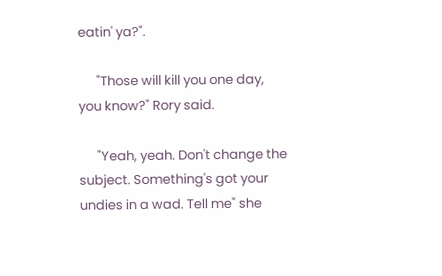eatin' ya?".

      "Those will kill you one day, you know?" Rory said.

      "Yeah, yeah. Don't change the subject. Something's got your undies in a wad. Tell me" she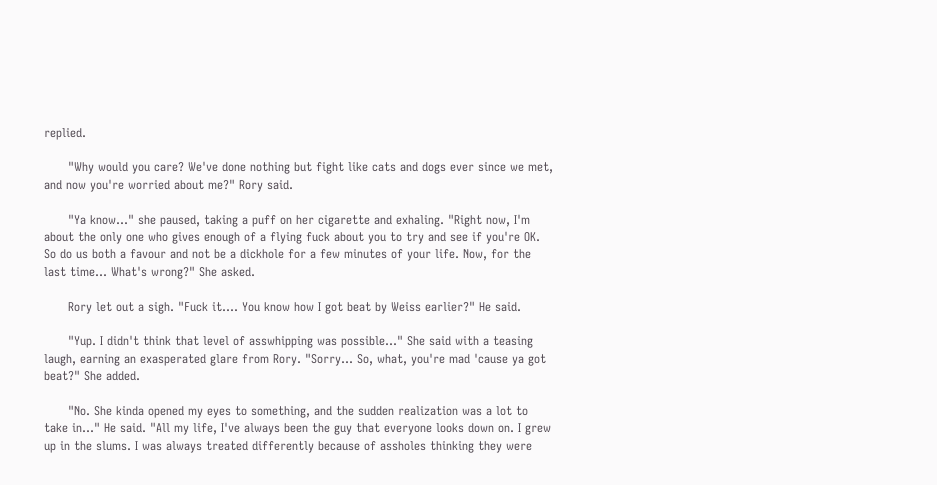replied.

      "Why would you care? We've done nothing but fight like cats and dogs ever since we met, and now you're worried about me?" Rory said.

      "Ya know..." she paused, taking a puff on her cigarette and exhaling. "Right now, I'm about the only one who gives enough of a flying fuck about you to try and see if you're OK. So do us both a favour and not be a dickhole for a few minutes of your life. Now, for the last time... What's wrong?" She asked.

      Rory let out a sigh. "Fuck it.... You know how I got beat by Weiss earlier?" He said.

      "Yup. I didn't think that level of asswhipping was possible..." She said with a teasing laugh, earning an exasperated glare from Rory. "Sorry... So, what, you're mad 'cause ya got beat?" She added.

      "No. She kinda opened my eyes to something, and the sudden realization was a lot to take in..." He said. "All my life, I've always been the guy that everyone looks down on. I grew up in the slums. I was always treated differently because of assholes thinking they were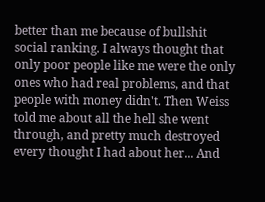better than me because of bullshit social ranking. I always thought that only poor people like me were the only ones who had real problems, and that people with money didn't. Then Weiss told me about all the hell she went through, and pretty much destroyed every thought I had about her... And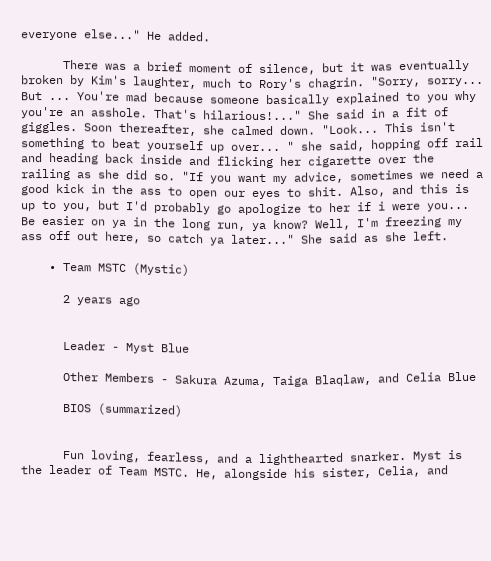everyone else..." He added.

      There was a brief moment of silence, but it was eventually broken by Kim's laughter, much to Rory's chagrin. "Sorry, sorry... But ... You're mad because someone basically explained to you why you're an asshole. That's hilarious!..." She said in a fit of giggles. Soon thereafter, she calmed down. "Look... This isn't something to beat yourself up over... " she said, hopping off rail and heading back inside and flicking her cigarette over the railing as she did so. "If you want my advice, sometimes we need a good kick in the ass to open our eyes to shit. Also, and this is up to you, but I'd probably go apologize to her if i were you... Be easier on ya in the long run, ya know? Well, I'm freezing my ass off out here, so catch ya later..." She said as she left.

    • Team MSTC (Mystic)

      2 years ago


      Leader - Myst Blue

      Other Members - Sakura Azuma, Taiga Blaqlaw, and Celia Blue

      BIOS (summarized)


      Fun loving, fearless, and a lighthearted snarker. Myst is the leader of Team MSTC. He, alongside his sister, Celia, and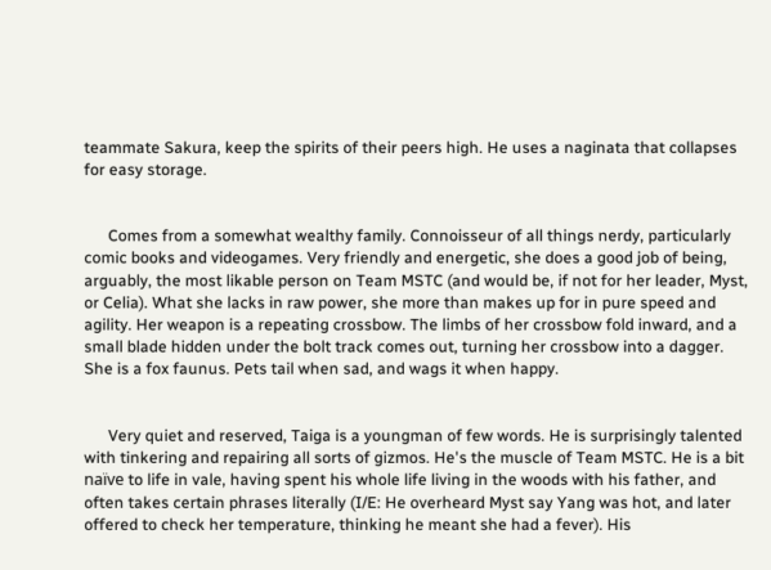teammate Sakura, keep the spirits of their peers high. He uses a naginata that collapses for easy storage.


      Comes from a somewhat wealthy family. Connoisseur of all things nerdy, particularly comic books and videogames. Very friendly and energetic, she does a good job of being, arguably, the most likable person on Team MSTC (and would be, if not for her leader, Myst, or Celia). What she lacks in raw power, she more than makes up for in pure speed and agility. Her weapon is a repeating crossbow. The limbs of her crossbow fold inward, and a small blade hidden under the bolt track comes out, turning her crossbow into a dagger. She is a fox faunus. Pets tail when sad, and wags it when happy.


      Very quiet and reserved, Taiga is a youngman of few words. He is surprisingly talented with tinkering and repairing all sorts of gizmos. He's the muscle of Team MSTC. He is a bit naïve to life in vale, having spent his whole life living in the woods with his father, and often takes certain phrases literally (I/E: He overheard Myst say Yang was hot, and later offered to check her temperature, thinking he meant she had a fever). His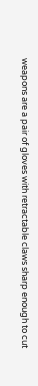weapons are a pair of gloves with retractable claws sharp enough to cut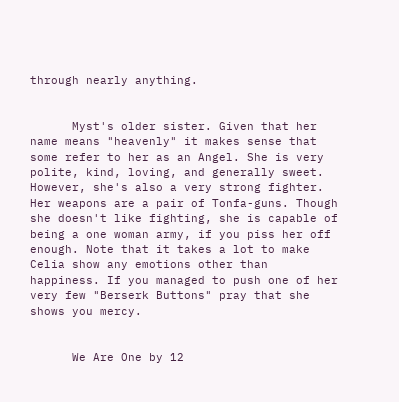through nearly anything.


      Myst's older sister. Given that her name means "heavenly" it makes sense that some refer to her as an Angel. She is very polite, kind, loving, and generally sweet. However, she's also a very strong fighter. Her weapons are a pair of Tonfa-guns. Though she doesn't like fighting, she is capable of being a one woman army, if you piss her off enough. Note that it takes a lot to make Celia show any emotions other than happiness. If you managed to push one of her very few "Berserk Buttons" pray that she shows you mercy.


      We Are One by 12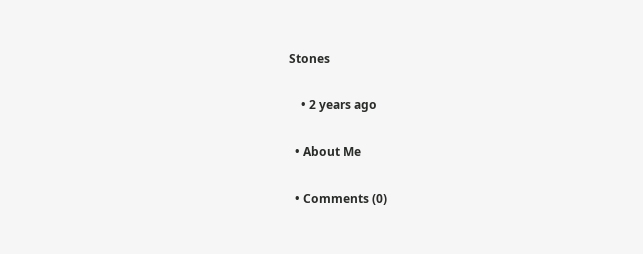Stones

    • 2 years ago

  • About Me

  • Comments (0)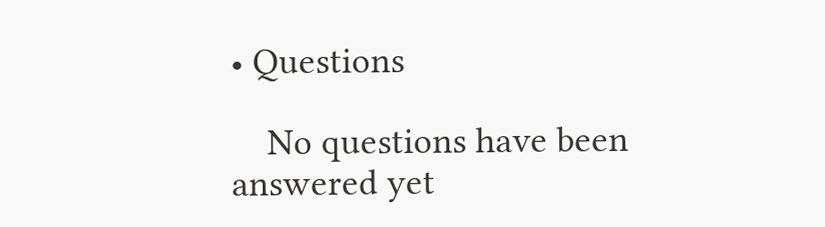• Questions

    No questions have been answered yet